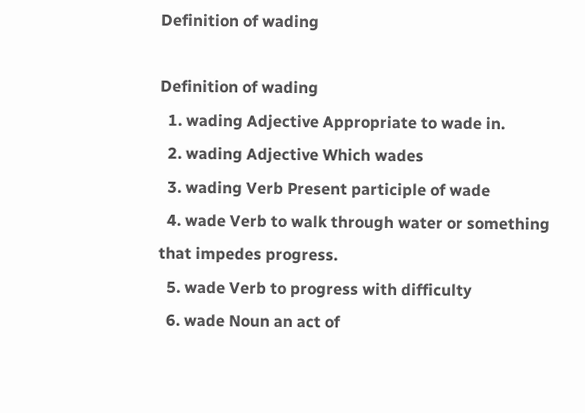Definition of wading

Definition of wading
  1. wading Adjective Appropriate to wade in.
  2. wading Adjective Which wades
  3. wading Verb Present participle of wade
  4. wade Verb to walk through water or something that impedes progress.
  5. wade Verb to progress with difficulty
  6. wade Noun an act of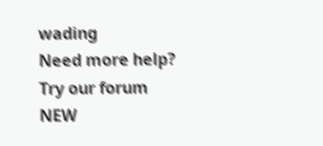wading
Need more help? Try our forum NEW